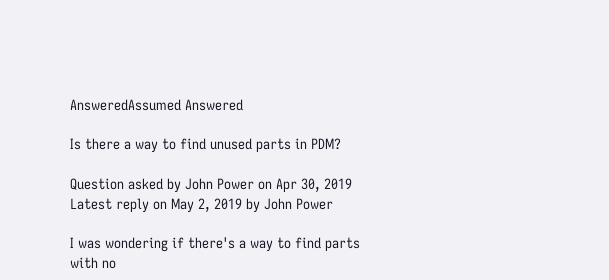AnsweredAssumed Answered

Is there a way to find unused parts in PDM?

Question asked by John Power on Apr 30, 2019
Latest reply on May 2, 2019 by John Power

I was wondering if there's a way to find parts with no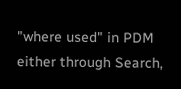"where used" in PDM either through Search,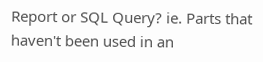Report or SQL Query? ie. Parts that haven't been used in an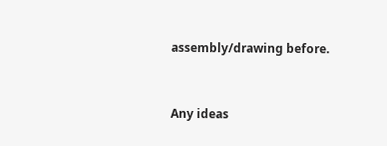assembly/drawing before.


Any ideas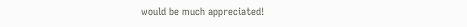would be much appreciated!